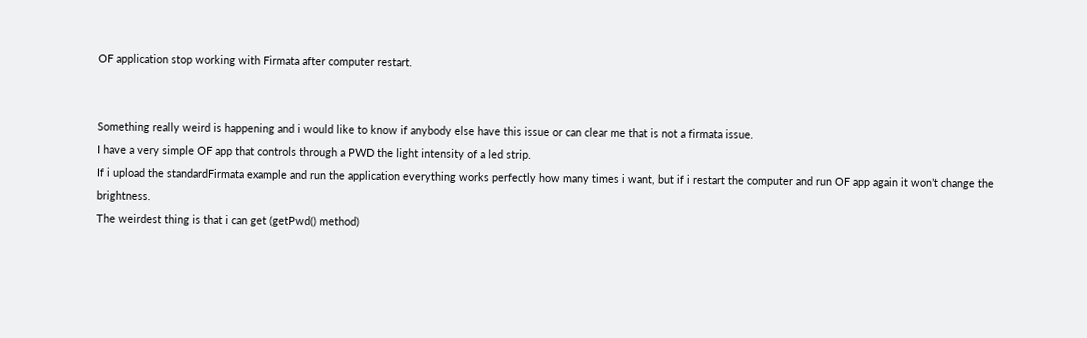OF application stop working with Firmata after computer restart.


Something really weird is happening and i would like to know if anybody else have this issue or can clear me that is not a firmata issue.
I have a very simple OF app that controls through a PWD the light intensity of a led strip.
If i upload the standardFirmata example and run the application everything works perfectly how many times i want, but if i restart the computer and run OF app again it won’t change the brightness.
The weirdest thing is that i can get (getPwd() method)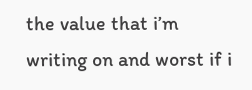the value that i’m writing on and worst if i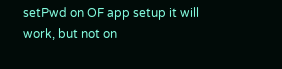setPwd on OF app setup it will work, but not on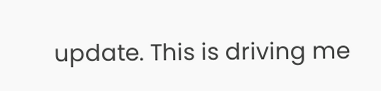update. This is driving me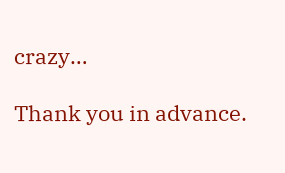crazy…

Thank you in advance.